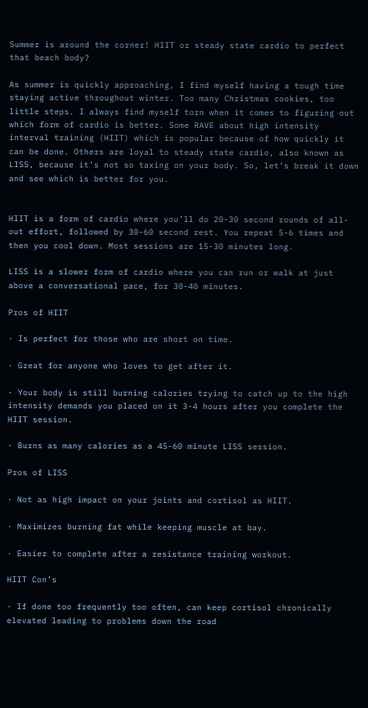Summer is around the corner! HIIT or steady state cardio to perfect that beach body?

As summer is quickly approaching, I find myself having a tough time staying active throughout winter. Too many Christmas cookies, too little steps. I always find myself torn when it comes to figuring out which form of cardio is better. Some RAVE about high intensity interval training (HIIT) which is popular because of how quickly it can be done. Others are loyal to steady state cardio, also known as LISS, because it’s not so taxing on your body. So, let’s break it down and see which is better for you.


HIIT is a form of cardio where you’ll do 20-30 second rounds of all-out effort, followed by 30-60 second rest. You repeat 5-6 times and then you cool down. Most sessions are 15-30 minutes long.

LISS is a slower form of cardio where you can run or walk at just above a conversational pace, for 30-40 minutes.

Pros of HIIT

· Is perfect for those who are short on time.

· Great for anyone who loves to get after it.

· Your body is still burning calories trying to catch up to the high intensity demands you placed on it 3-4 hours after you complete the HIIT session.

· Burns as many calories as a 45-60 minute LISS session.

Pros of LISS

· Not as high impact on your joints and cortisol as HIIT.

· Maximizes burning fat while keeping muscle at bay.

· Easier to complete after a resistance training workout.

HIIT Con’s

· If done too frequently too often, can keep cortisol chronically elevated leading to problems down the road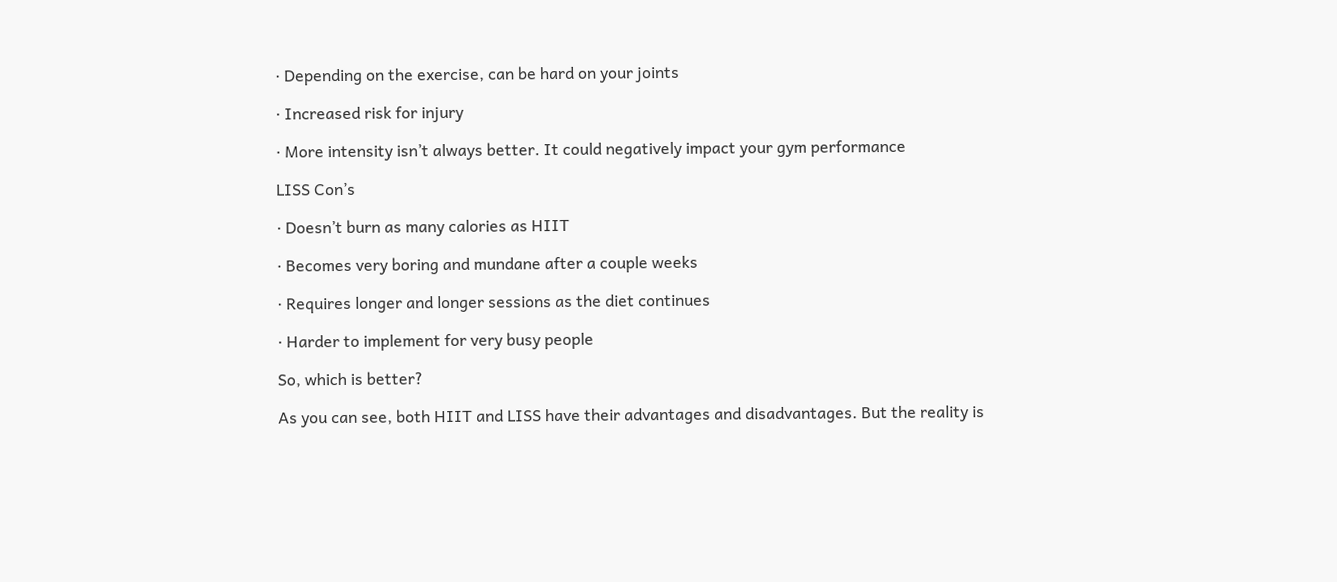· Depending on the exercise, can be hard on your joints

· Increased risk for injury

· More intensity isn’t always better. It could negatively impact your gym performance

LISS Con’s

· Doesn’t burn as many calories as HIIT

· Becomes very boring and mundane after a couple weeks

· Requires longer and longer sessions as the diet continues

· Harder to implement for very busy people

So, which is better?

As you can see, both HIIT and LISS have their advantages and disadvantages. But the reality is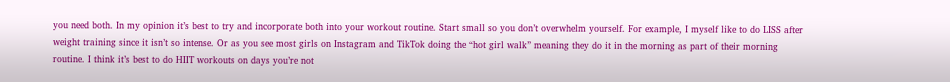you need both. In my opinion it’s best to try and incorporate both into your workout routine. Start small so you don’t overwhelm yourself. For example, I myself like to do LISS after weight training since it isn’t so intense. Or as you see most girls on Instagram and TikTok doing the “hot girl walk” meaning they do it in the morning as part of their morning routine. I think it’s best to do HIIT workouts on days you’re not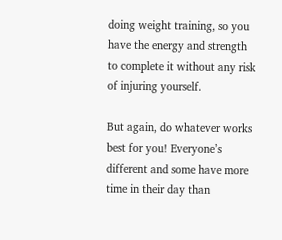doing weight training, so you have the energy and strength to complete it without any risk of injuring yourself.

But again, do whatever works best for you! Everyone’s different and some have more time in their day than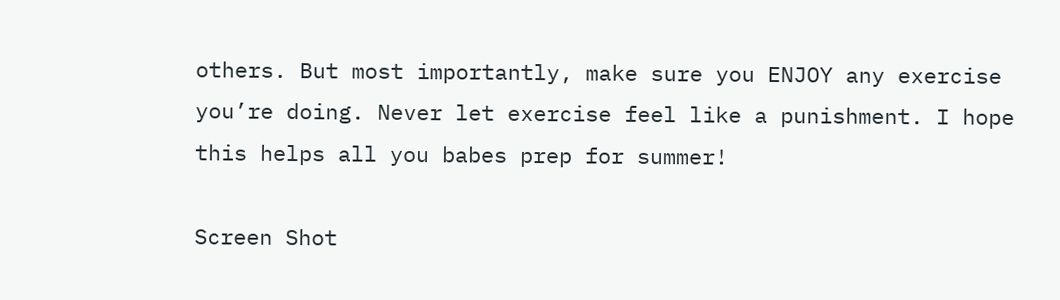others. But most importantly, make sure you ENJOY any exercise you’re doing. Never let exercise feel like a punishment. I hope this helps all you babes prep for summer!

Screen Shot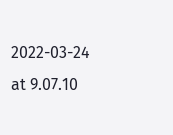2022-03-24 at 9.07.10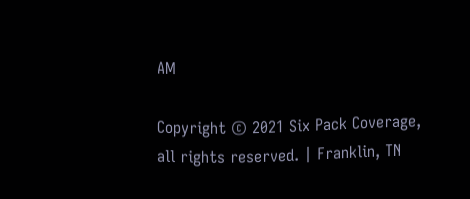AM

Copyright © 2021 Six Pack Coverage, all rights reserved. | Franklin, TN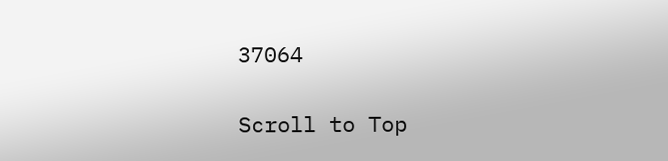37064

Scroll to Top